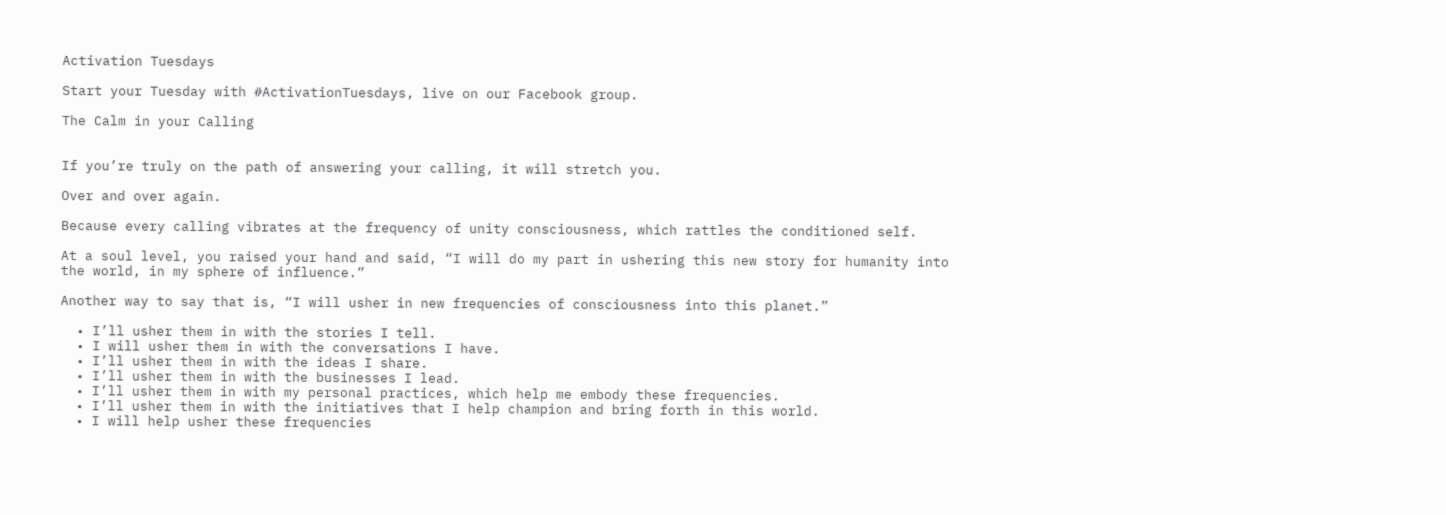Activation Tuesdays

Start your Tuesday with #ActivationTuesdays, live on our Facebook group.

The Calm in your Calling


If you’re truly on the path of answering your calling, it will stretch you.

Over and over again.

Because every calling vibrates at the frequency of unity consciousness, which rattles the conditioned self.

At a soul level, you raised your hand and said, “I will do my part in ushering this new story for humanity into the world, in my sphere of influence.”

Another way to say that is, “I will usher in new frequencies of consciousness into this planet.”

  • I’ll usher them in with the stories I tell.
  • I will usher them in with the conversations I have.
  • I’ll usher them in with the ideas I share.
  • I’ll usher them in with the businesses I lead.
  • I’ll usher them in with my personal practices, which help me embody these frequencies.
  • I’ll usher them in with the initiatives that I help champion and bring forth in this world.
  • I will help usher these frequencies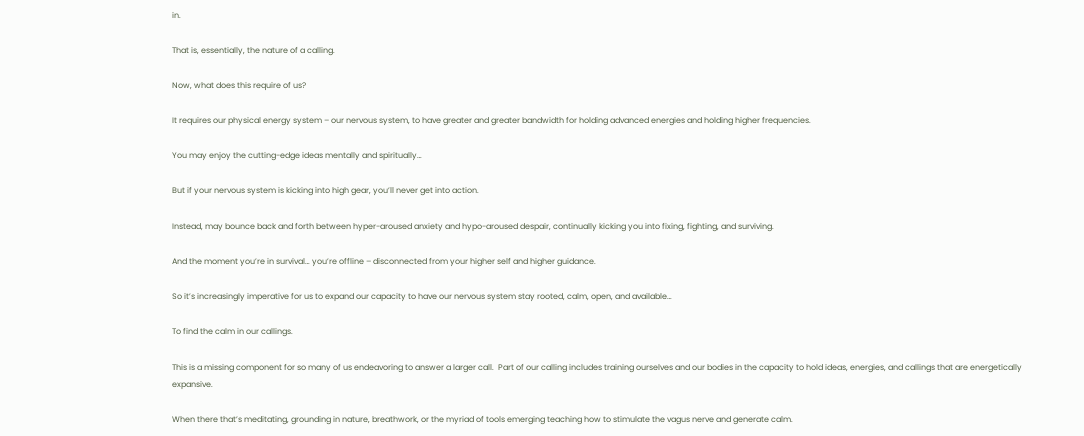in.

That is, essentially, the nature of a calling.

Now, what does this require of us?

It requires our physical energy system – our nervous system, to have greater and greater bandwidth for holding advanced energies and holding higher frequencies.

You may enjoy the cutting-edge ideas mentally and spiritually…

But if your nervous system is kicking into high gear, you’ll never get into action.

Instead, may bounce back and forth between hyper-aroused anxiety and hypo-aroused despair, continually kicking you into fixing, fighting, and surviving.

And the moment you’re in survival… you’re offline – disconnected from your higher self and higher guidance.

So it’s increasingly imperative for us to expand our capacity to have our nervous system stay rooted, calm, open, and available…

To find the calm in our callings.

This is a missing component for so many of us endeavoring to answer a larger call.  Part of our calling includes training ourselves and our bodies in the capacity to hold ideas, energies, and callings that are energetically expansive.

When there that’s meditating, grounding in nature, breathwork, or the myriad of tools emerging teaching how to stimulate the vagus nerve and generate calm.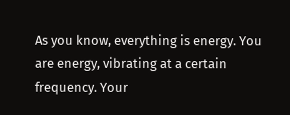As you know, everything is energy. You are energy, vibrating at a certain frequency. Your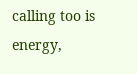calling too is energy,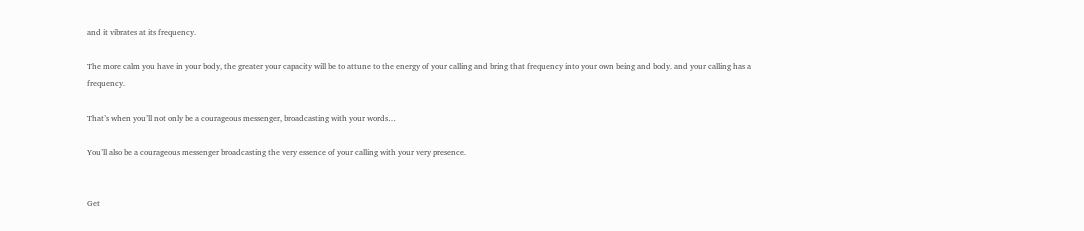and it vibrates at its frequency.

The more calm you have in your body, the greater your capacity will be to attune to the energy of your calling and bring that frequency into your own being and body. and your calling has a frequency.

That’s when you’ll not only be a courageous messenger, broadcasting with your words…

You’ll also be a courageous messenger broadcasting the very essence of your calling with your very presence.


Get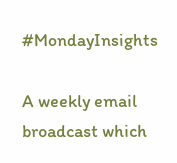#MondayInsights

A weekly email broadcast which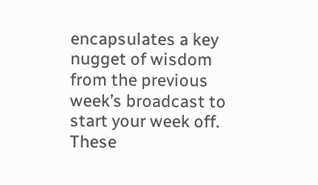encapsulates a key nugget of wisdom from the previous week’s broadcast to start your week off. These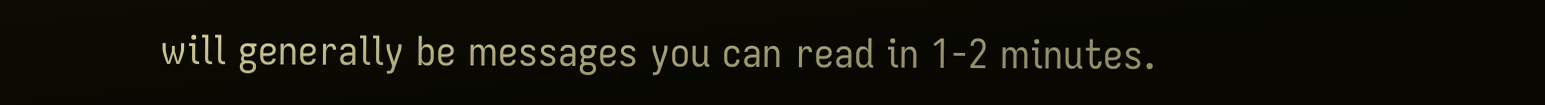will generally be messages you can read in 1-2 minutes.